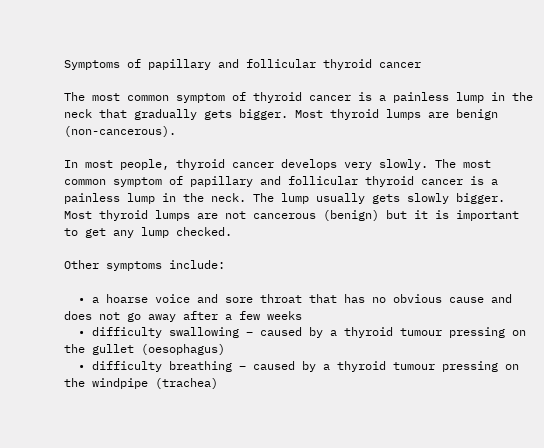Symptoms of papillary and follicular thyroid cancer

The most common symptom of thyroid cancer is a painless lump in the neck that gradually gets bigger. Most thyroid lumps are benign (non-cancerous).

In most people, thyroid cancer develops very slowly. The most common symptom of papillary and follicular thyroid cancer is a painless lump in the neck. The lump usually gets slowly bigger. Most thyroid lumps are not cancerous (benign) but it is important to get any lump checked.

Other symptoms include:

  • a hoarse voice and sore throat that has no obvious cause and does not go away after a few weeks
  • difficulty swallowing – caused by a thyroid tumour pressing on the gullet (oesophagus)
  • difficulty breathing – caused by a thyroid tumour pressing on the windpipe (trachea)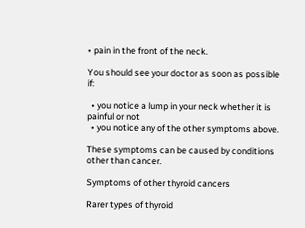• pain in the front of the neck.

You should see your doctor as soon as possible if:

  • you notice a lump in your neck whether it is painful or not
  • you notice any of the other symptoms above.

These symptoms can be caused by conditions other than cancer.

Symptoms of other thyroid cancers

Rarer types of thyroid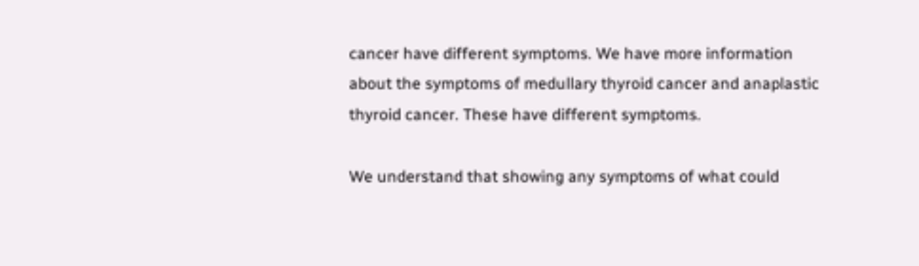cancer have different symptoms. We have more information about the symptoms of medullary thyroid cancer and anaplastic thyroid cancer. These have different symptoms.

We understand that showing any symptoms of what could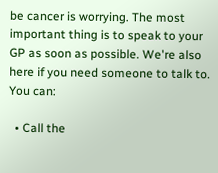be cancer is worrying. The most important thing is to speak to your GP as soon as possible. We're also here if you need someone to talk to. You can:

  • Call the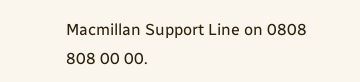Macmillan Support Line on 0808 808 00 00.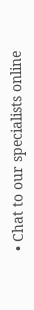• Chat to our specialists online